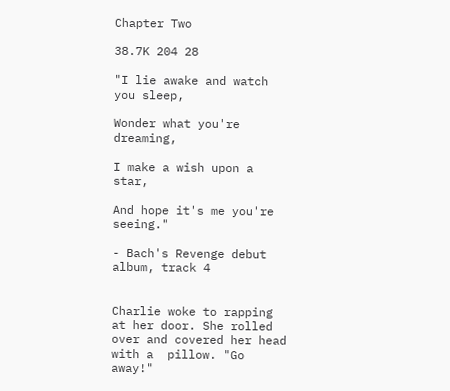Chapter Two

38.7K 204 28

"I lie awake and watch you sleep,

Wonder what you're dreaming,

I make a wish upon a star,

And hope it's me you're seeing."

- Bach's Revenge debut album, track 4


Charlie woke to rapping at her door. She rolled over and covered her head with a  pillow. "Go away!"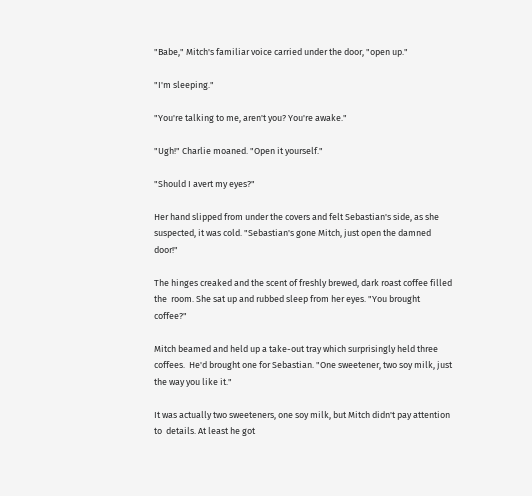"Babe," Mitch's familiar voice carried under the door, "open up."

"I'm sleeping."

"You're talking to me, aren't you? You're awake."

"Ugh!" Charlie moaned. "Open it yourself."

"Should I avert my eyes?"

Her hand slipped from under the covers and felt Sebastian's side, as she  suspected, it was cold. "Sebastian's gone Mitch, just open the damned door!"

The hinges creaked and the scent of freshly brewed, dark roast coffee filled the  room. She sat up and rubbed sleep from her eyes. "You brought coffee?"

Mitch beamed and held up a take-out tray which surprisingly held three coffees.  He'd brought one for Sebastian. "One sweetener, two soy milk, just the way you like it."

It was actually two sweeteners, one soy milk, but Mitch didn't pay attention to  details. At least he got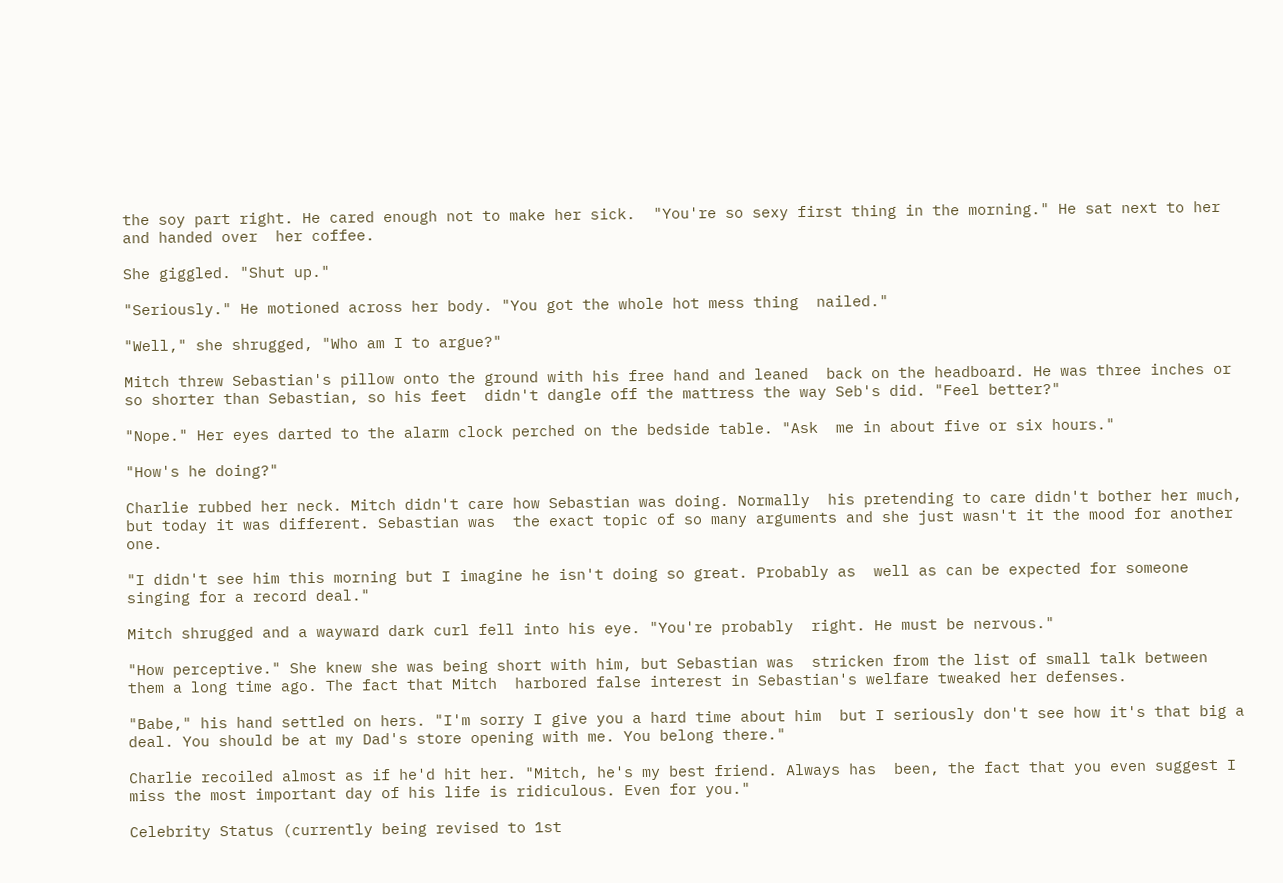the soy part right. He cared enough not to make her sick.  "You're so sexy first thing in the morning." He sat next to her and handed over  her coffee.

She giggled. "Shut up."

"Seriously." He motioned across her body. "You got the whole hot mess thing  nailed."

"Well," she shrugged, "Who am I to argue?"

Mitch threw Sebastian's pillow onto the ground with his free hand and leaned  back on the headboard. He was three inches or so shorter than Sebastian, so his feet  didn't dangle off the mattress the way Seb's did. "Feel better?"

"Nope." Her eyes darted to the alarm clock perched on the bedside table. "Ask  me in about five or six hours."

"How's he doing?"

Charlie rubbed her neck. Mitch didn't care how Sebastian was doing. Normally  his pretending to care didn't bother her much, but today it was different. Sebastian was  the exact topic of so many arguments and she just wasn't it the mood for another one.

"I didn't see him this morning but I imagine he isn't doing so great. Probably as  well as can be expected for someone singing for a record deal."

Mitch shrugged and a wayward dark curl fell into his eye. "You're probably  right. He must be nervous."

"How perceptive." She knew she was being short with him, but Sebastian was  stricken from the list of small talk between them a long time ago. The fact that Mitch  harbored false interest in Sebastian's welfare tweaked her defenses.

"Babe," his hand settled on hers. "I'm sorry I give you a hard time about him  but I seriously don't see how it's that big a deal. You should be at my Dad's store opening with me. You belong there."

Charlie recoiled almost as if he'd hit her. "Mitch, he's my best friend. Always has  been, the fact that you even suggest I miss the most important day of his life is ridiculous. Even for you."

Celebrity Status (currently being revised to 1st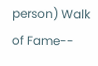person) Walk of Fame--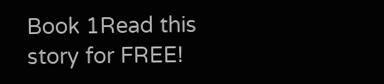Book 1Read this story for FREE!